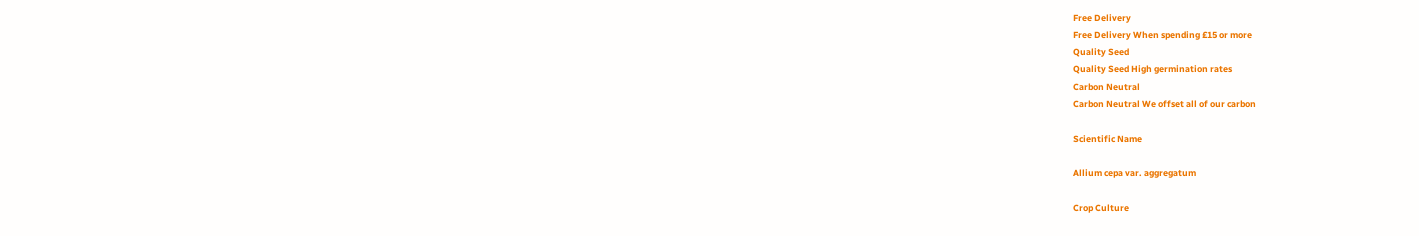Free Delivery
Free Delivery When spending £15 or more
Quality Seed
Quality Seed High germination rates
Carbon Neutral
Carbon Neutral We offset all of our carbon

Scientific Name

Allium cepa var. aggregatum

Crop Culture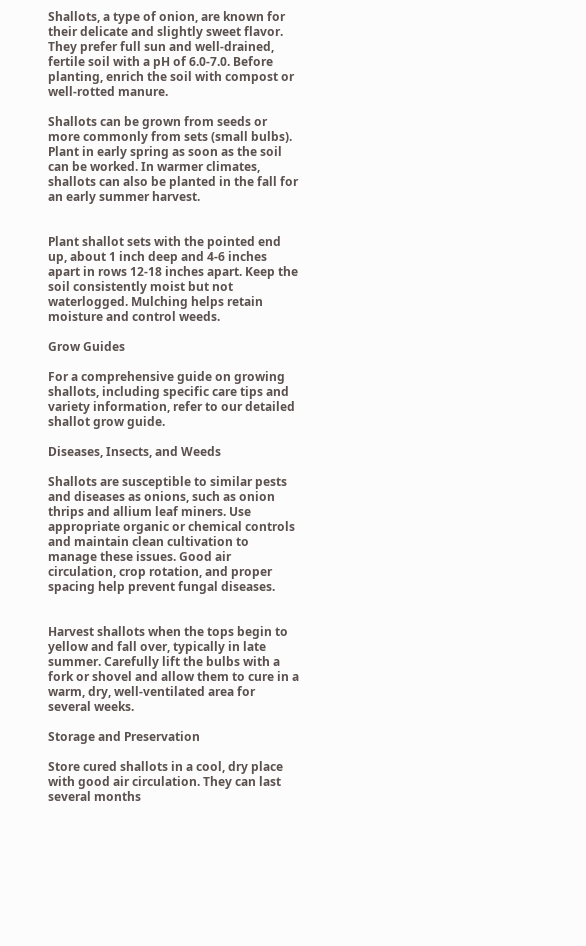Shallots, a type of onion, are known for their delicate and slightly sweet flavor. They prefer full sun and well-drained, fertile soil with a pH of 6.0-7.0. Before planting, enrich the soil with compost or well-rotted manure.

Shallots can be grown from seeds or more commonly from sets (small bulbs). Plant in early spring as soon as the soil can be worked. In warmer climates, shallots can also be planted in the fall for an early summer harvest.


Plant shallot sets with the pointed end up, about 1 inch deep and 4-6 inches apart in rows 12-18 inches apart. Keep the soil consistently moist but not waterlogged. Mulching helps retain moisture and control weeds.

Grow Guides

For a comprehensive guide on growing shallots, including specific care tips and variety information, refer to our detailed shallot grow guide.

Diseases, Insects, and Weeds

Shallots are susceptible to similar pests and diseases as onions, such as onion thrips and allium leaf miners. Use appropriate organic or chemical controls and maintain clean cultivation to manage these issues. Good air circulation, crop rotation, and proper spacing help prevent fungal diseases.


Harvest shallots when the tops begin to yellow and fall over, typically in late summer. Carefully lift the bulbs with a fork or shovel and allow them to cure in a warm, dry, well-ventilated area for several weeks.

Storage and Preservation

Store cured shallots in a cool, dry place with good air circulation. They can last several months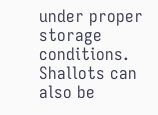under proper storage conditions. Shallots can also be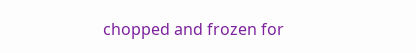chopped and frozen for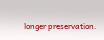longer preservation.